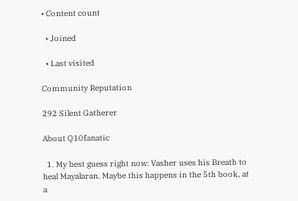• Content count

  • Joined

  • Last visited

Community Reputation

292 Silent Gatherer

About Q10fanatic

  1. My best guess right now: Vasher uses his Breath to heal Mayalaran. Maybe this happens in the 5th book, at a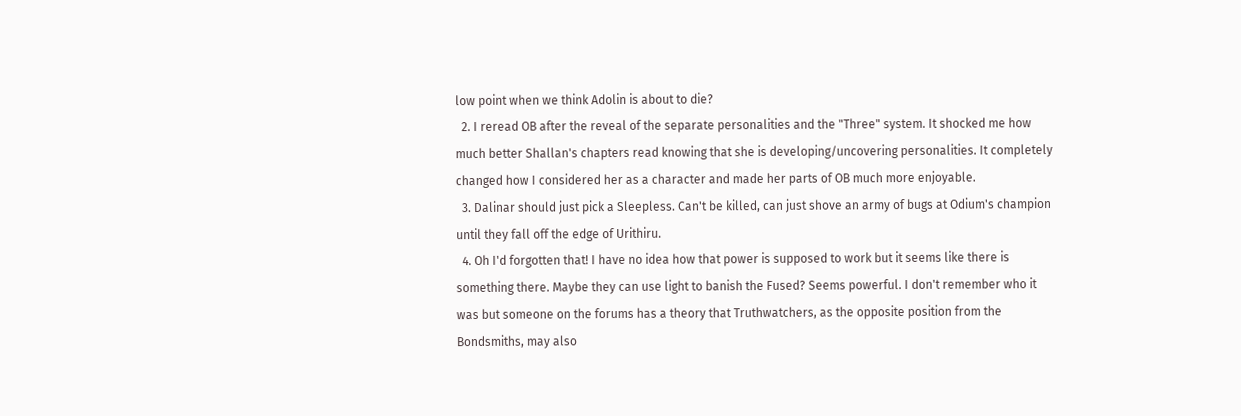low point when we think Adolin is about to die?
  2. I reread OB after the reveal of the separate personalities and the "Three" system. It shocked me how much better Shallan's chapters read knowing that she is developing/uncovering personalities. It completely changed how I considered her as a character and made her parts of OB much more enjoyable.
  3. Dalinar should just pick a Sleepless. Can't be killed, can just shove an army of bugs at Odium's champion until they fall off the edge of Urithiru.
  4. Oh I'd forgotten that! I have no idea how that power is supposed to work but it seems like there is something there. Maybe they can use light to banish the Fused? Seems powerful. I don't remember who it was but someone on the forums has a theory that Truthwatchers, as the opposite position from the Bondsmiths, may also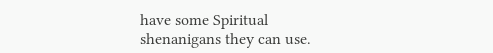have some Spiritual shenanigans they can use.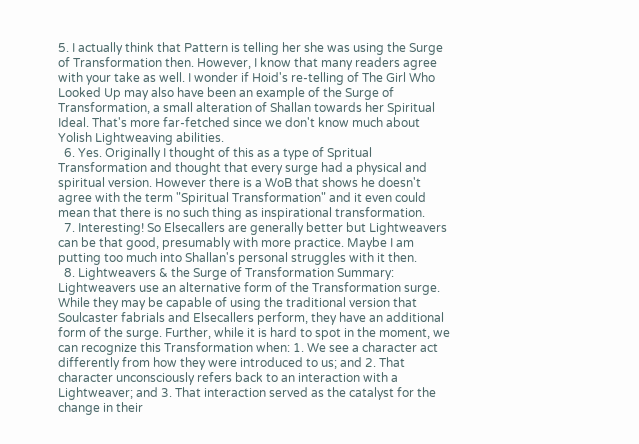5. I actually think that Pattern is telling her she was using the Surge of Transformation then. However, I know that many readers agree with your take as well. I wonder if Hoid's re-telling of The Girl Who Looked Up may also have been an example of the Surge of Transformation, a small alteration of Shallan towards her Spiritual Ideal. That's more far-fetched since we don't know much about Yolish Lightweaving abilities.
  6. Yes. Originally I thought of this as a type of Spritual Transformation and thought that every surge had a physical and spiritual version. However there is a WoB that shows he doesn't agree with the term "Spiritual Transformation" and it even could mean that there is no such thing as inspirational transformation.
  7. Interesting! So Elsecallers are generally better but Lightweavers can be that good, presumably with more practice. Maybe I am putting too much into Shallan's personal struggles with it then.
  8. Lightweavers & the Surge of Transformation Summary: Lightweavers use an alternative form of the Transformation surge. While they may be capable of using the traditional version that Soulcaster fabrials and Elsecallers perform, they have an additional form of the surge. Further, while it is hard to spot in the moment, we can recognize this Transformation when: 1. We see a character act differently from how they were introduced to us; and 2. That character unconsciously refers back to an interaction with a Lightweaver; and 3. That interaction served as the catalyst for the change in their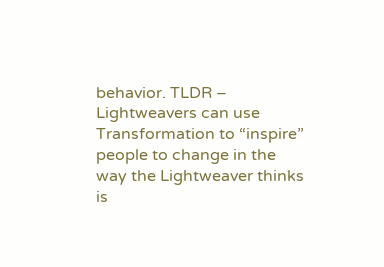behavior. TLDR – Lightweavers can use Transformation to “inspire” people to change in the way the Lightweaver thinks is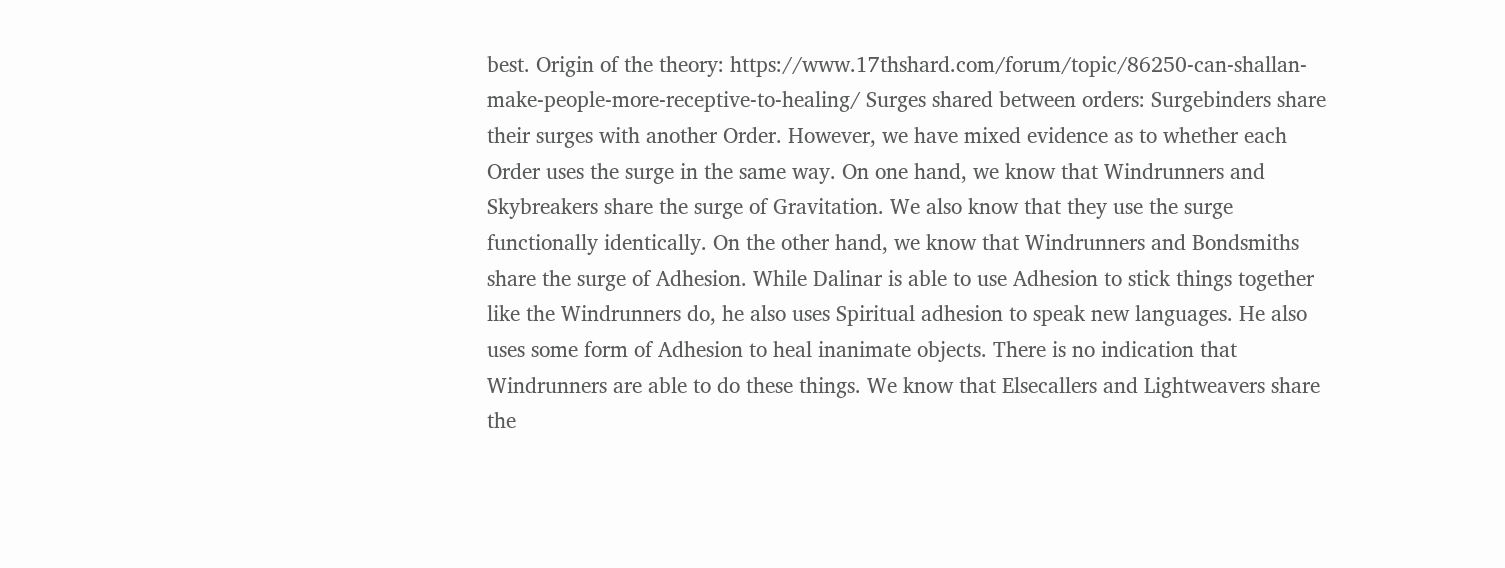best. Origin of the theory: https://www.17thshard.com/forum/topic/86250-can-shallan-make-people-more-receptive-to-healing/ Surges shared between orders: Surgebinders share their surges with another Order. However, we have mixed evidence as to whether each Order uses the surge in the same way. On one hand, we know that Windrunners and Skybreakers share the surge of Gravitation. We also know that they use the surge functionally identically. On the other hand, we know that Windrunners and Bondsmiths share the surge of Adhesion. While Dalinar is able to use Adhesion to stick things together like the Windrunners do, he also uses Spiritual adhesion to speak new languages. He also uses some form of Adhesion to heal inanimate objects. There is no indication that Windrunners are able to do these things. We know that Elsecallers and Lightweavers share the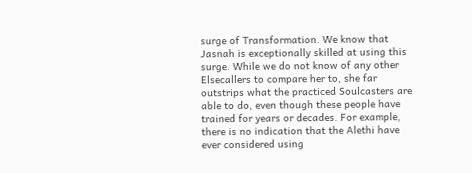surge of Transformation. We know that Jasnah is exceptionally skilled at using this surge. While we do not know of any other Elsecallers to compare her to, she far outstrips what the practiced Soulcasters are able to do, even though these people have trained for years or decades. For example, there is no indication that the Alethi have ever considered using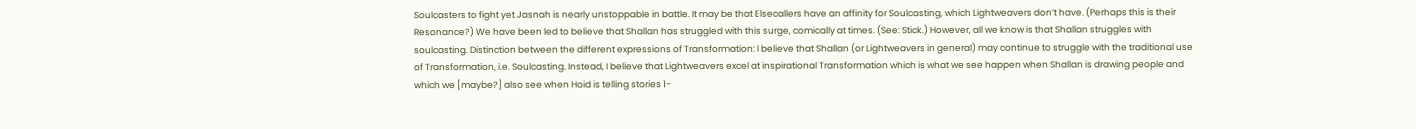Soulcasters to fight yet Jasnah is nearly unstoppable in battle. It may be that Elsecallers have an affinity for Soulcasting, which Lightweavers don’t have. (Perhaps this is their Resonance?) We have been led to believe that Shallan has struggled with this surge, comically at times. (See: Stick.) However, all we know is that Shallan struggles with soulcasting. Distinction between the different expressions of Transformation: I believe that Shallan (or Lightweavers in general) may continue to struggle with the traditional use of Transformation, i.e. Soulcasting. Instead, I believe that Lightweavers excel at inspirational Transformation which is what we see happen when Shallan is drawing people and which we [maybe?] also see when Hoid is telling stories 1-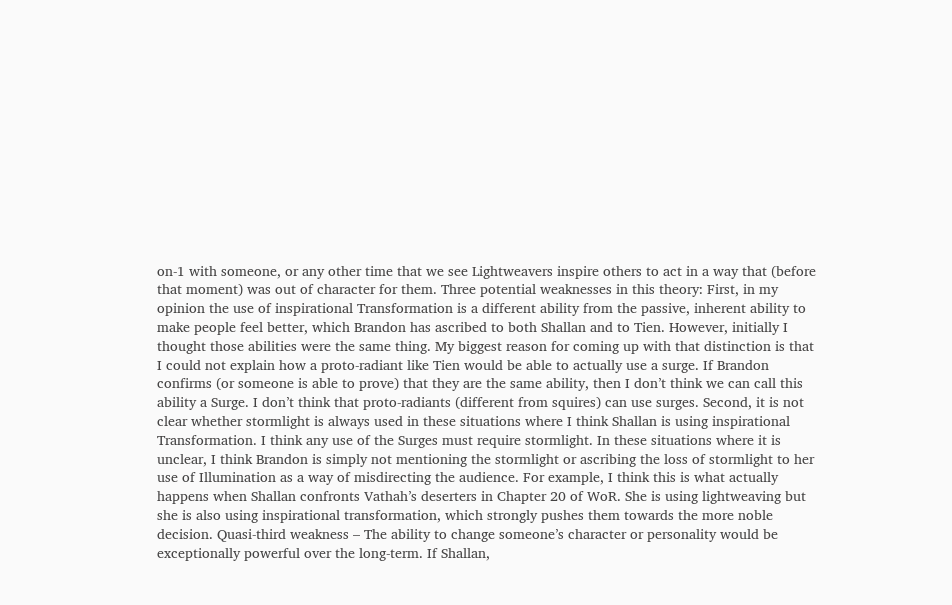on-1 with someone, or any other time that we see Lightweavers inspire others to act in a way that (before that moment) was out of character for them. Three potential weaknesses in this theory: First, in my opinion the use of inspirational Transformation is a different ability from the passive, inherent ability to make people feel better, which Brandon has ascribed to both Shallan and to Tien. However, initially I thought those abilities were the same thing. My biggest reason for coming up with that distinction is that I could not explain how a proto-radiant like Tien would be able to actually use a surge. If Brandon confirms (or someone is able to prove) that they are the same ability, then I don’t think we can call this ability a Surge. I don’t think that proto-radiants (different from squires) can use surges. Second, it is not clear whether stormlight is always used in these situations where I think Shallan is using inspirational Transformation. I think any use of the Surges must require stormlight. In these situations where it is unclear, I think Brandon is simply not mentioning the stormlight or ascribing the loss of stormlight to her use of Illumination as a way of misdirecting the audience. For example, I think this is what actually happens when Shallan confronts Vathah’s deserters in Chapter 20 of WoR. She is using lightweaving but she is also using inspirational transformation, which strongly pushes them towards the more noble decision. Quasi-third weakness – The ability to change someone’s character or personality would be exceptionally powerful over the long-term. If Shallan,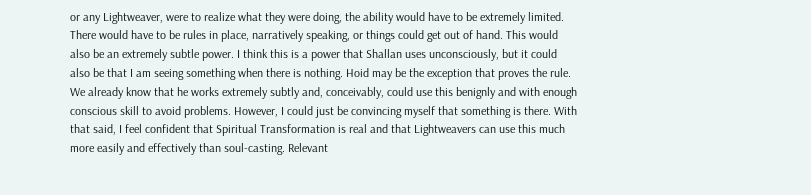or any Lightweaver, were to realize what they were doing, the ability would have to be extremely limited. There would have to be rules in place, narratively speaking, or things could get out of hand. This would also be an extremely subtle power. I think this is a power that Shallan uses unconsciously, but it could also be that I am seeing something when there is nothing. Hoid may be the exception that proves the rule. We already know that he works extremely subtly and, conceivably, could use this benignly and with enough conscious skill to avoid problems. However, I could just be convincing myself that something is there. With that said, I feel confident that Spiritual Transformation is real and that Lightweavers can use this much more easily and effectively than soul-casting. Relevant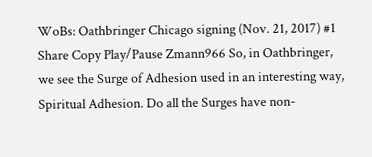WoBs: Oathbringer Chicago signing (Nov. 21, 2017) #1 Share Copy Play/Pause Zmann966 So, in Oathbringer, we see the Surge of Adhesion used in an interesting way, Spiritual Adhesion. Do all the Surges have non-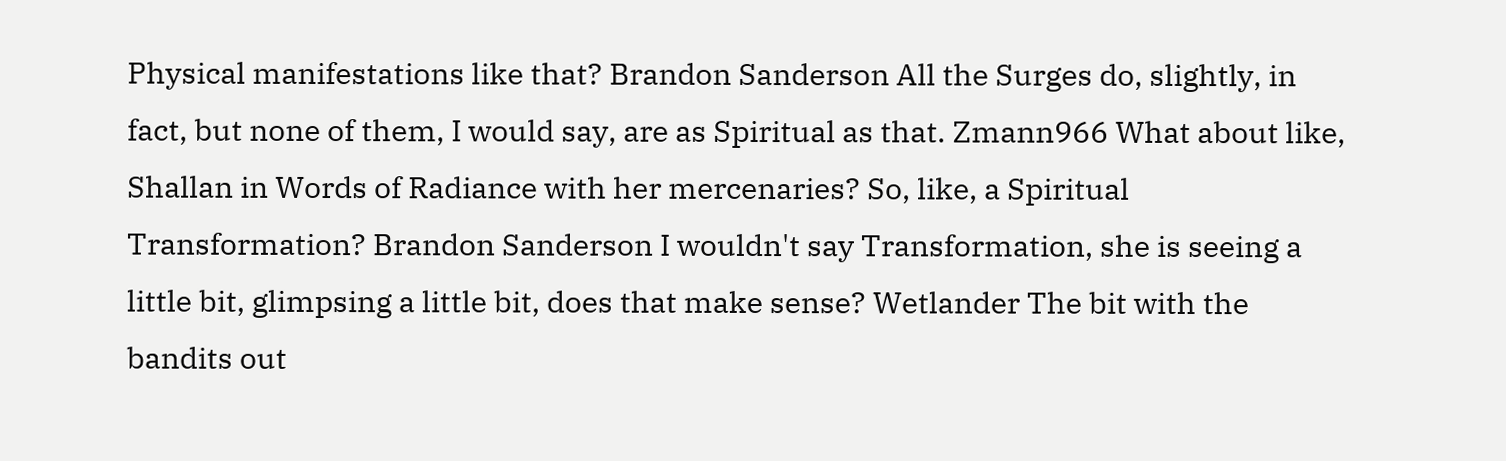Physical manifestations like that? Brandon Sanderson All the Surges do, slightly, in fact, but none of them, I would say, are as Spiritual as that. Zmann966 What about like, Shallan in Words of Radiance with her mercenaries? So, like, a Spiritual Transformation? Brandon Sanderson I wouldn't say Transformation, she is seeing a little bit, glimpsing a little bit, does that make sense? Wetlander The bit with the bandits out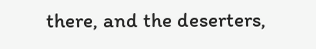there, and the deserters,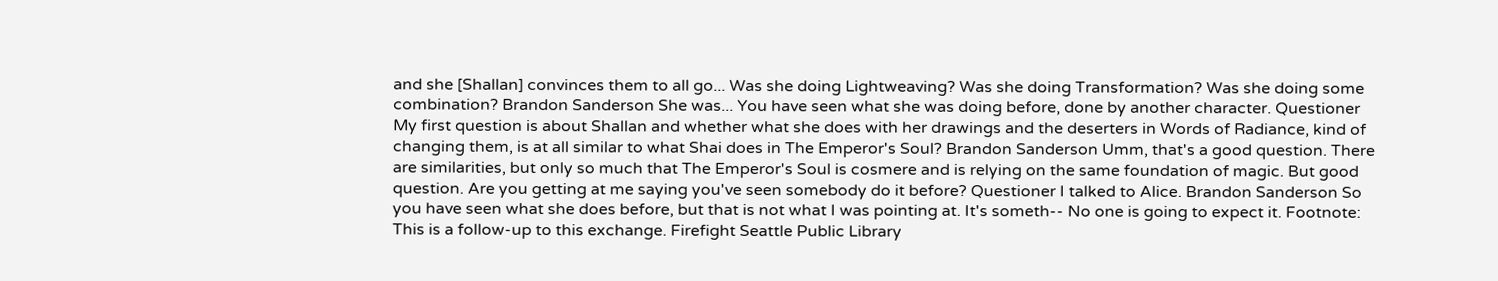and she [Shallan] convinces them to all go... Was she doing Lightweaving? Was she doing Transformation? Was she doing some combination? Brandon Sanderson She was... You have seen what she was doing before, done by another character. Questioner My first question is about Shallan and whether what she does with her drawings and the deserters in Words of Radiance, kind of changing them, is at all similar to what Shai does in The Emperor's Soul? Brandon Sanderson Umm, that's a good question. There are similarities, but only so much that The Emperor's Soul is cosmere and is relying on the same foundation of magic. But good question. Are you getting at me saying you've seen somebody do it before? Questioner I talked to Alice. Brandon Sanderson So you have seen what she does before, but that is not what I was pointing at. It's someth-- No one is going to expect it. Footnote: This is a follow-up to this exchange. Firefight Seattle Public Library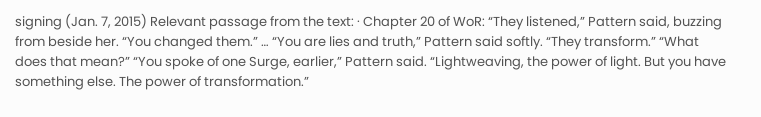signing (Jan. 7, 2015) Relevant passage from the text: · Chapter 20 of WoR: “They listened,” Pattern said, buzzing from beside her. “You changed them.” … “You are lies and truth,” Pattern said softly. “They transform.” “What does that mean?” “You spoke of one Surge, earlier,” Pattern said. “Lightweaving, the power of light. But you have something else. The power of transformation.”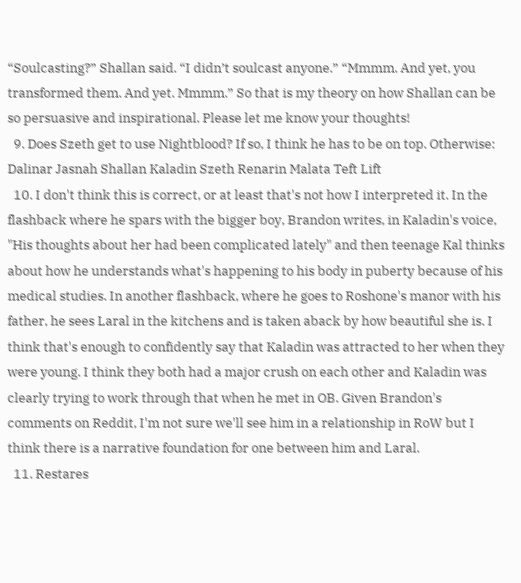“Soulcasting?” Shallan said. “I didn’t soulcast anyone.” “Mmmm. And yet, you transformed them. And yet. Mmmm.” So that is my theory on how Shallan can be so persuasive and inspirational. Please let me know your thoughts!
  9. Does Szeth get to use Nightblood? If so, I think he has to be on top. Otherwise: Dalinar Jasnah Shallan Kaladin Szeth Renarin Malata Teft Lift
  10. I don't think this is correct, or at least that's not how I interpreted it. In the flashback where he spars with the bigger boy, Brandon writes, in Kaladin's voice, "His thoughts about her had been complicated lately" and then teenage Kal thinks about how he understands what's happening to his body in puberty because of his medical studies. In another flashback, where he goes to Roshone's manor with his father, he sees Laral in the kitchens and is taken aback by how beautiful she is. I think that's enough to confidently say that Kaladin was attracted to her when they were young. I think they both had a major crush on each other and Kaladin was clearly trying to work through that when he met in OB. Given Brandon's comments on Reddit, I'm not sure we'll see him in a relationship in RoW but I think there is a narrative foundation for one between him and Laral.
  11. Restares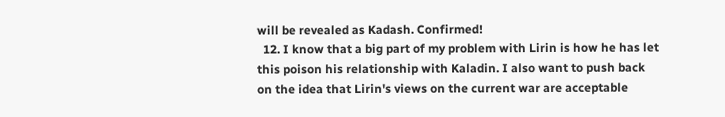will be revealed as Kadash. Confirmed!
  12. I know that a big part of my problem with Lirin is how he has let this poison his relationship with Kaladin. I also want to push back on the idea that Lirin's views on the current war are acceptable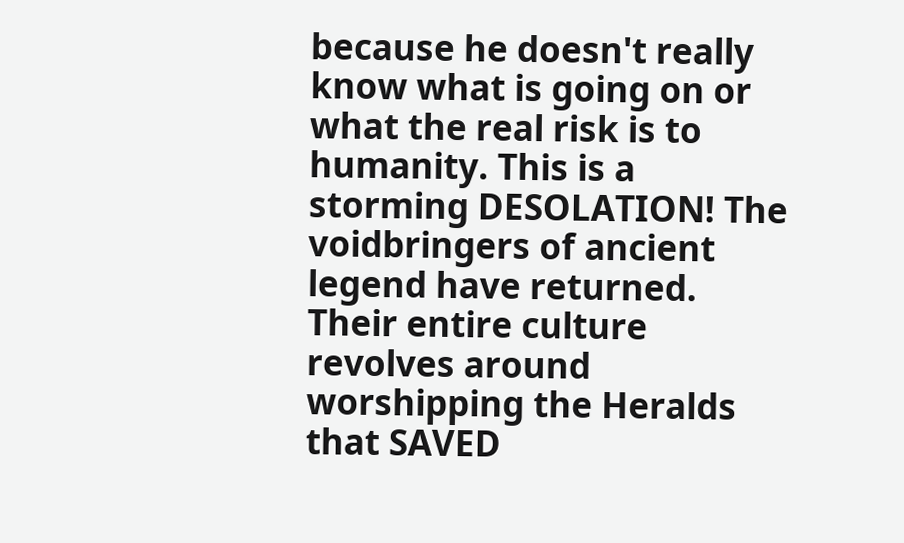because he doesn't really know what is going on or what the real risk is to humanity. This is a storming DESOLATION! The voidbringers of ancient legend have returned. Their entire culture revolves around worshipping the Heralds that SAVED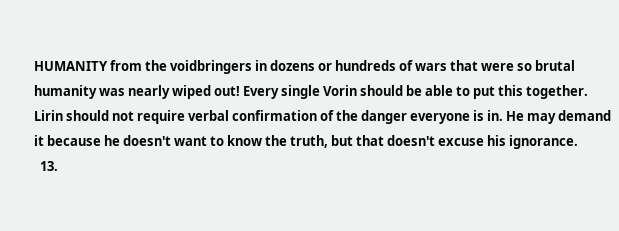HUMANITY from the voidbringers in dozens or hundreds of wars that were so brutal humanity was nearly wiped out! Every single Vorin should be able to put this together. Lirin should not require verbal confirmation of the danger everyone is in. He may demand it because he doesn't want to know the truth, but that doesn't excuse his ignorance.
  13.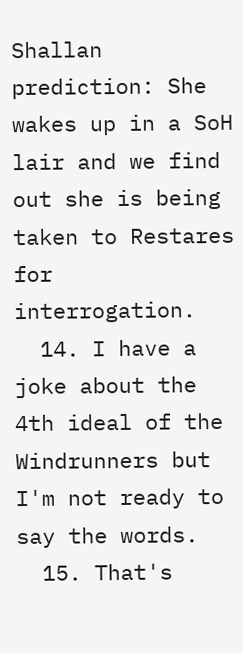Shallan prediction: She wakes up in a SoH lair and we find out she is being taken to Restares for interrogation.
  14. I have a joke about the 4th ideal of the Windrunners but I'm not ready to say the words.
  15. That's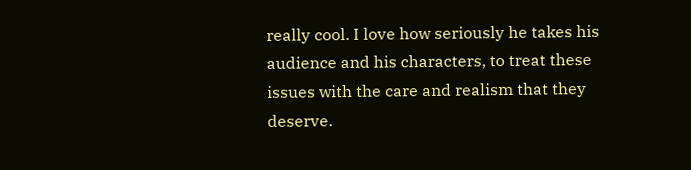really cool. I love how seriously he takes his audience and his characters, to treat these issues with the care and realism that they deserve.